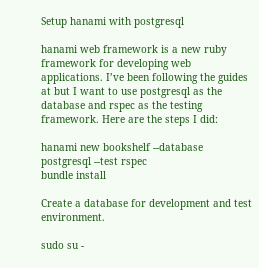Setup hanami with postgresql

hanami web framework is a new ruby framework for developing web applications. I’ve been following the guides at but I want to use postgresql as the database and rspec as the testing framework. Here are the steps I did:

hanami new bookshelf --database postgresql --test rspec
bundle install

Create a database for development and test environment.

sudo su -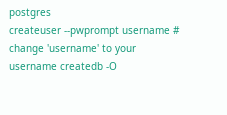postgres
createuser --pwprompt username # change 'username' to your username createdb -O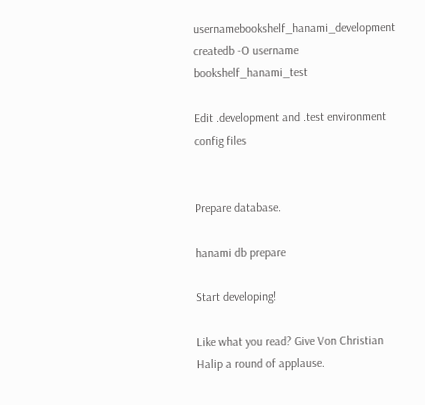usernamebookshelf_hanami_development
createdb -O username bookshelf_hanami_test

Edit .development and .test environment config files


Prepare database.

hanami db prepare

Start developing!

Like what you read? Give Von Christian Halip a round of applause.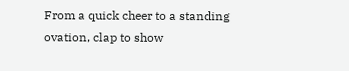From a quick cheer to a standing ovation, clap to show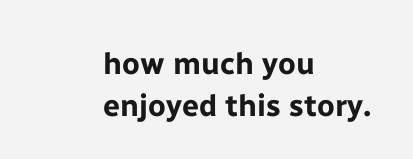how much you enjoyed this story.